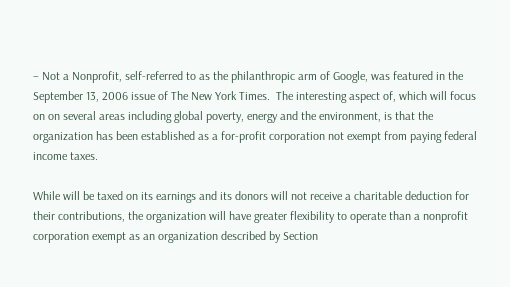– Not a Nonprofit, self-referred to as the philanthropic arm of Google, was featured in the September 13, 2006 issue of The New York Times.  The interesting aspect of, which will focus on on several areas including global poverty, energy and the environment, is that the organization has been established as a for-profit corporation not exempt from paying federal income taxes.

While will be taxed on its earnings and its donors will not receive a charitable deduction for their contributions, the organization will have greater flexibility to operate than a nonprofit corporation exempt as an organization described by Section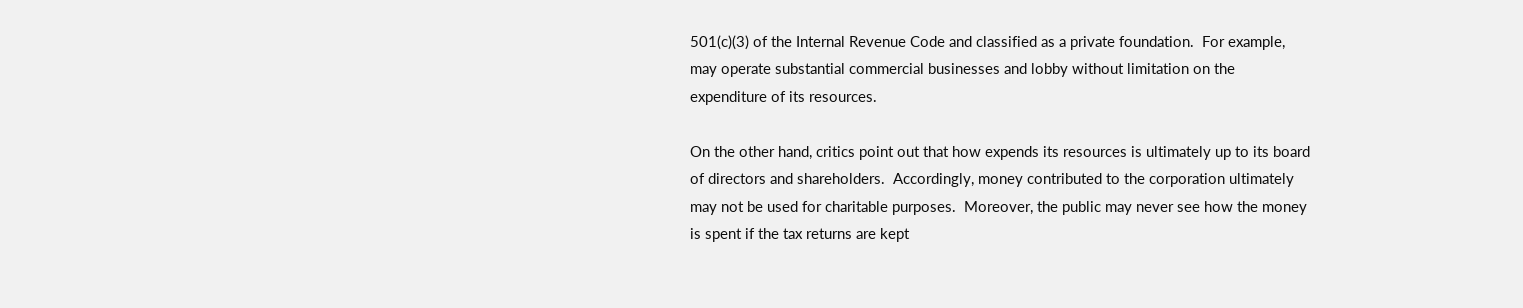501(c)(3) of the Internal Revenue Code and classified as a private foundation.  For example, may operate substantial commercial businesses and lobby without limitation on the expenditure of its resources.

On the other hand, critics point out that how expends its resources is ultimately up to its board of directors and shareholders.  Accordingly, money contributed to the corporation ultimately may not be used for charitable purposes.  Moreover, the public may never see how the money is spent if the tax returns are kept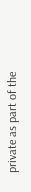private as part of the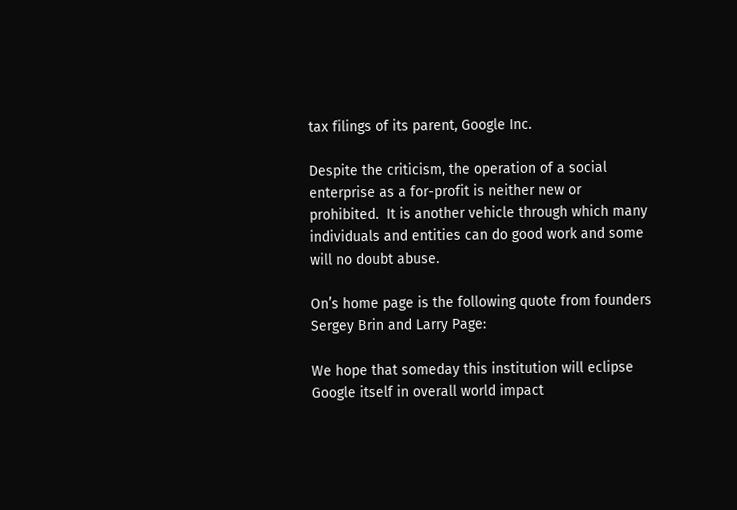tax filings of its parent, Google Inc.

Despite the criticism, the operation of a social enterprise as a for-profit is neither new or prohibited.  It is another vehicle through which many individuals and entities can do good work and some will no doubt abuse.

On’s home page is the following quote from founders Sergey Brin and Larry Page:

We hope that someday this institution will eclipse Google itself in overall world impact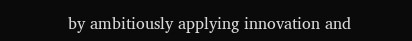by ambitiously applying innovation and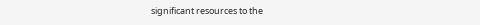significant resources to the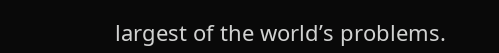largest of the world’s problems.